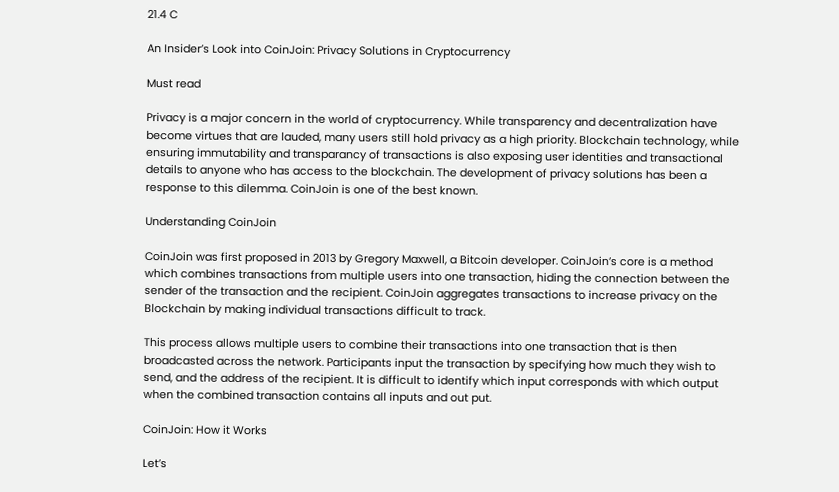21.4 C

An Insider’s Look into CoinJoin: Privacy Solutions in Cryptocurrency

Must read

Privacy is a major concern in the world of cryptocurrency. While transparency and decentralization have become virtues that are lauded, many users still hold privacy as a high priority. Blockchain technology, while ensuring immutability and transparancy of transactions is also exposing user identities and transactional details to anyone who has access to the blockchain. The development of privacy solutions has been a response to this dilemma. CoinJoin is one of the best known.

Understanding CoinJoin

CoinJoin was first proposed in 2013 by Gregory Maxwell, a Bitcoin developer. CoinJoin’s core is a method which combines transactions from multiple users into one transaction, hiding the connection between the sender of the transaction and the recipient. CoinJoin aggregates transactions to increase privacy on the Blockchain by making individual transactions difficult to track.

This process allows multiple users to combine their transactions into one transaction that is then broadcasted across the network. Participants input the transaction by specifying how much they wish to send, and the address of the recipient. It is difficult to identify which input corresponds with which output when the combined transaction contains all inputs and out put.

CoinJoin: How it Works

Let’s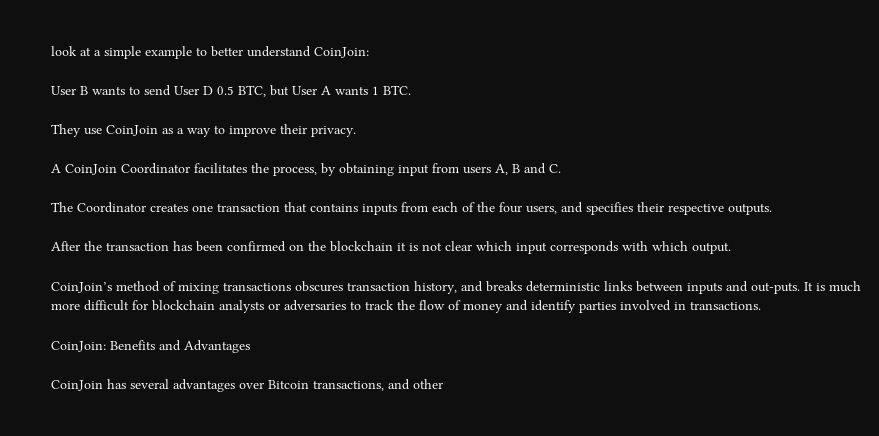look at a simple example to better understand CoinJoin:

User B wants to send User D 0.5 BTC, but User A wants 1 BTC.

They use CoinJoin as a way to improve their privacy.

A CoinJoin Coordinator facilitates the process, by obtaining input from users A, B and C.

The Coordinator creates one transaction that contains inputs from each of the four users, and specifies their respective outputs.

After the transaction has been confirmed on the blockchain it is not clear which input corresponds with which output.

CoinJoin’s method of mixing transactions obscures transaction history, and breaks deterministic links between inputs and out-puts. It is much more difficult for blockchain analysts or adversaries to track the flow of money and identify parties involved in transactions.

CoinJoin: Benefits and Advantages

CoinJoin has several advantages over Bitcoin transactions, and other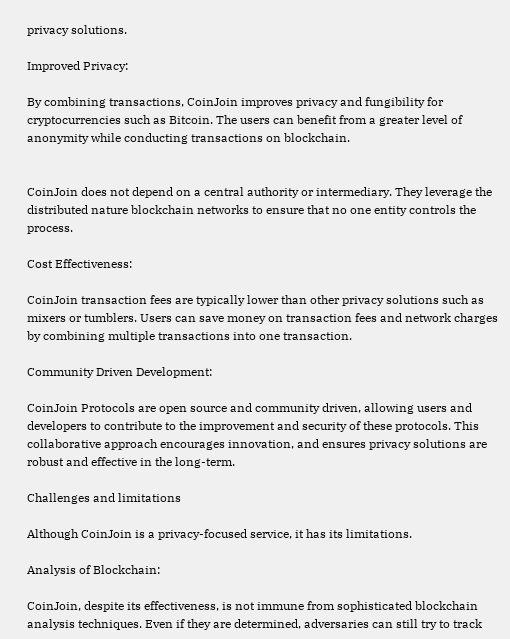privacy solutions.

Improved Privacy:

By combining transactions, CoinJoin improves privacy and fungibility for cryptocurrencies such as Bitcoin. The users can benefit from a greater level of anonymity while conducting transactions on blockchain.


CoinJoin does not depend on a central authority or intermediary. They leverage the distributed nature blockchain networks to ensure that no one entity controls the process.

Cost Effectiveness:

CoinJoin transaction fees are typically lower than other privacy solutions such as mixers or tumblers. Users can save money on transaction fees and network charges by combining multiple transactions into one transaction.

Community Driven Development:

CoinJoin Protocols are open source and community driven, allowing users and developers to contribute to the improvement and security of these protocols. This collaborative approach encourages innovation, and ensures privacy solutions are robust and effective in the long-term.

Challenges and limitations

Although CoinJoin is a privacy-focused service, it has its limitations.

Analysis of Blockchain:

CoinJoin, despite its effectiveness, is not immune from sophisticated blockchain analysis techniques. Even if they are determined, adversaries can still try to track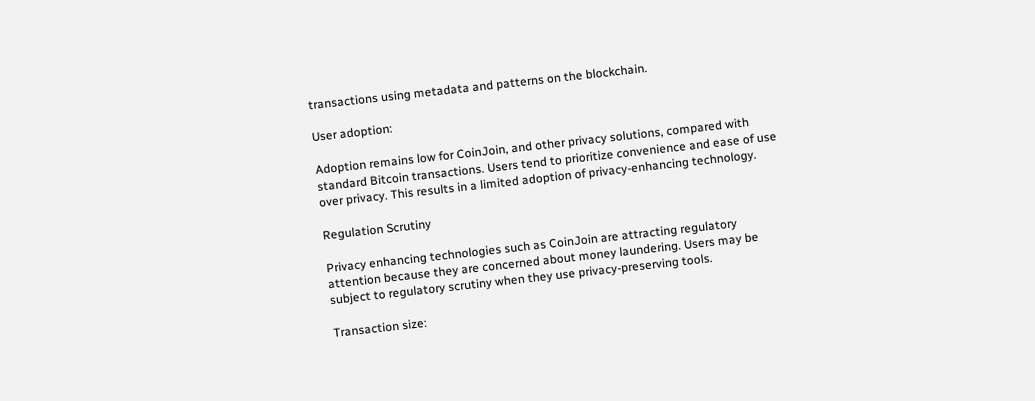transactions using metadata and patterns on the blockchain.

User adoption:

Adoption remains low for CoinJoin, and other privacy solutions, compared with standard Bitcoin transactions. Users tend to prioritize convenience and ease of use over privacy. This results in a limited adoption of privacy-enhancing technology.

Regulation Scrutiny

Privacy enhancing technologies such as CoinJoin are attracting regulatory attention because they are concerned about money laundering. Users may be subject to regulatory scrutiny when they use privacy-preserving tools.

Transaction size: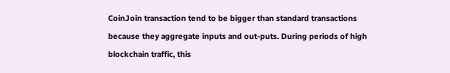CoinJoin transaction tend to be bigger than standard transactions because they aggregate inputs and out-puts. During periods of high blockchain traffic, this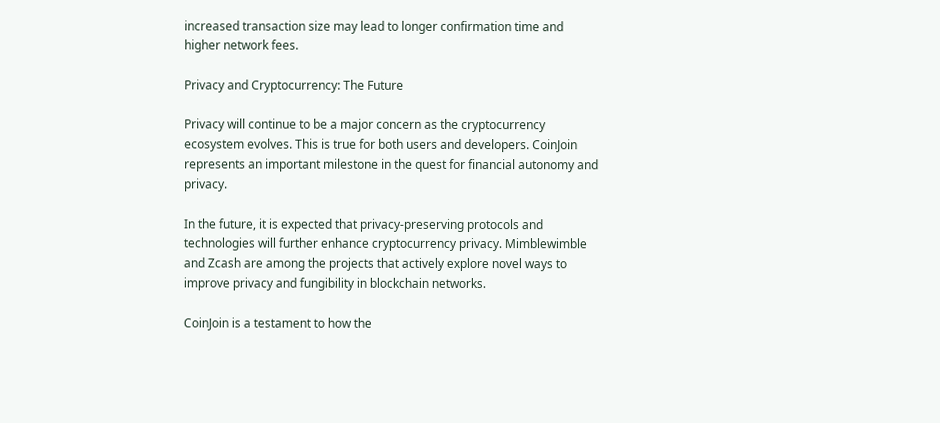increased transaction size may lead to longer confirmation time and higher network fees.

Privacy and Cryptocurrency: The Future

Privacy will continue to be a major concern as the cryptocurrency ecosystem evolves. This is true for both users and developers. CoinJoin represents an important milestone in the quest for financial autonomy and privacy.

In the future, it is expected that privacy-preserving protocols and technologies will further enhance cryptocurrency privacy. Mimblewimble and Zcash are among the projects that actively explore novel ways to improve privacy and fungibility in blockchain networks.

CoinJoin is a testament to how the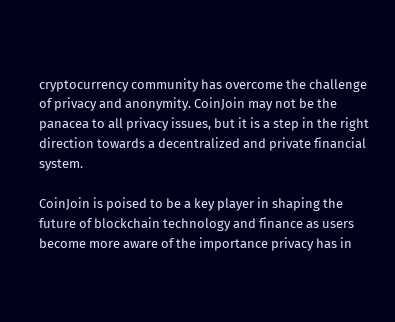cryptocurrency community has overcome the challenge of privacy and anonymity. CoinJoin may not be the panacea to all privacy issues, but it is a step in the right direction towards a decentralized and private financial system.

CoinJoin is poised to be a key player in shaping the future of blockchain technology and finance as users become more aware of the importance privacy has in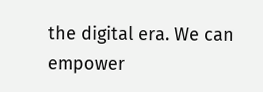the digital era. We can empower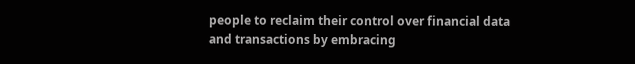people to reclaim their control over financial data and transactions by embracing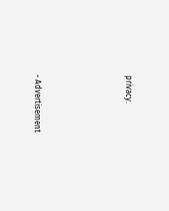privacy.




- Advertisement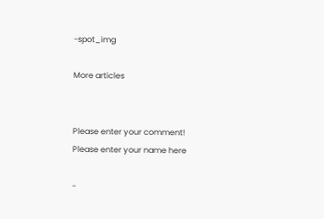-spot_img

More articles


Please enter your comment!
Please enter your name here

-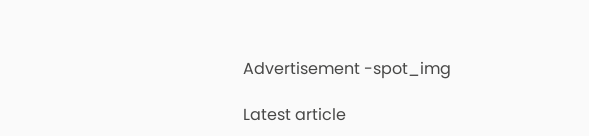Advertisement -spot_img

Latest article